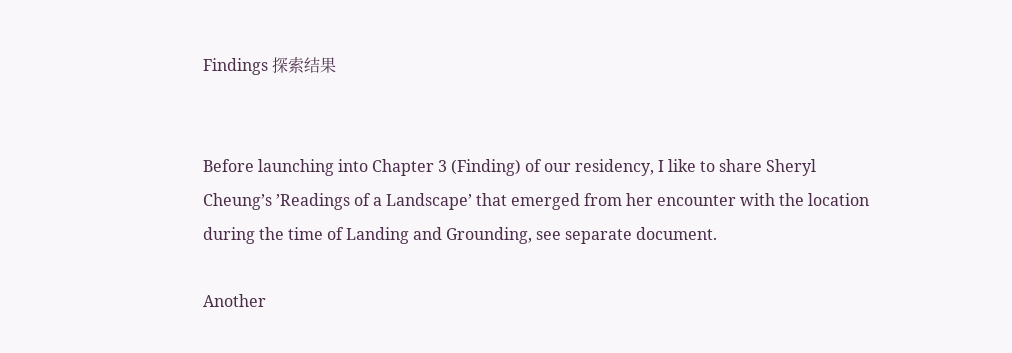Findings 探索结果


Before launching into Chapter 3 (Finding) of our residency, I like to share Sheryl Cheung’s ’Readings of a Landscape’ that emerged from her encounter with the location during the time of Landing and Grounding, see separate document.

Another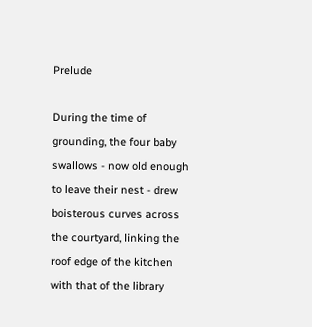Prelude

During the time of grounding, the four baby swallows - now old enough to leave their nest - drew boisterous curves across the courtyard, linking the roof edge of the kitchen with that of the library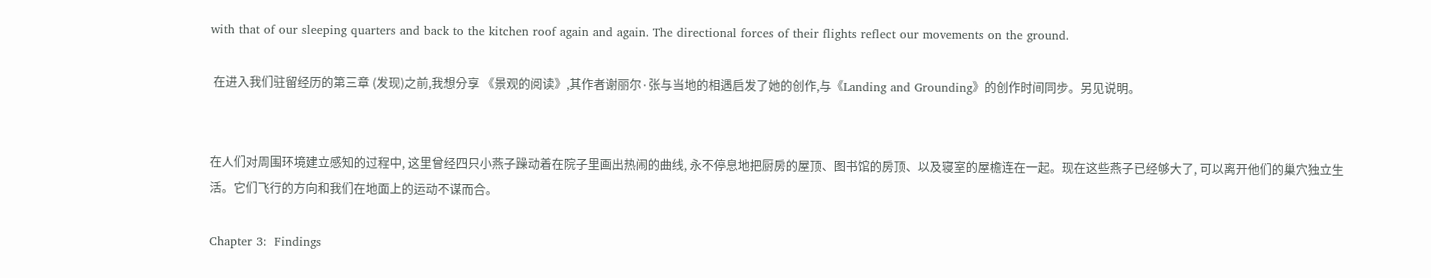with that of our sleeping quarters and back to the kitchen roof again and again. The directional forces of their flights reflect our movements on the ground.

 在进入我们驻留经历的第三章 (发现)之前,我想分享 《景观的阅读》,其作者谢丽尔·张与当地的相遇启发了她的创作,与《Landing and Grounding》的创作时间同步。另见说明。


在人们对周围环境建立感知的过程中, 这里曾经四只小燕子躁动着在院子里画出热闹的曲线, 永不停息地把厨房的屋顶、图书馆的房顶、以及寝室的屋檐连在一起。现在这些燕子已经够大了, 可以离开他们的巢穴独立生活。它们飞行的方向和我们在地面上的运动不谋而合。

Chapter 3:  Findings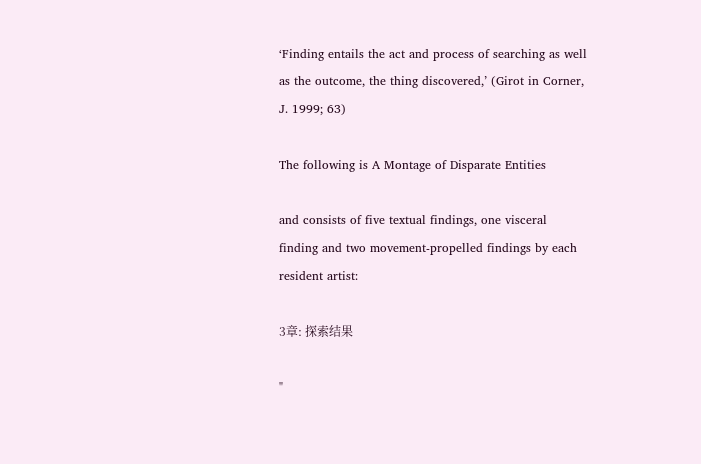‘Finding entails the act and process of searching as well as the outcome, the thing discovered,’ (Girot in Corner, J. 1999; 63)

The following is A Montage of Disparate Entities

and consists of five textual findings, one visceral finding and two movement-propelled findings by each resident artist:

3章: 探索结果

"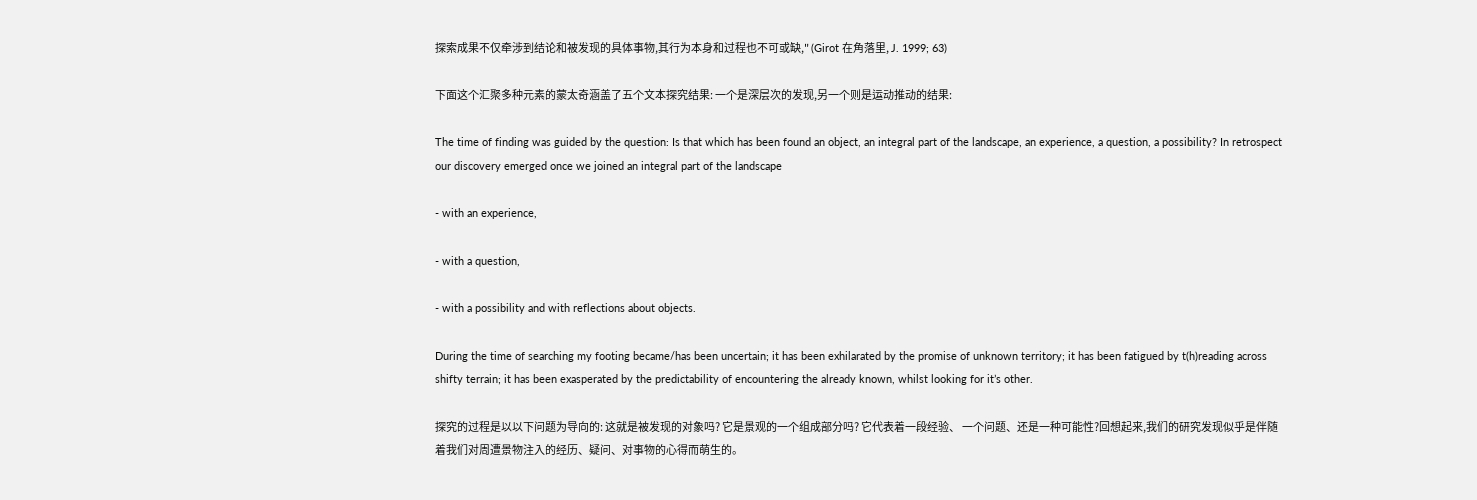探索成果不仅牵涉到结论和被发现的具体事物,其行为本身和过程也不可或缺," (Girot 在角落里, J. 1999; 63)

下面这个汇聚多种元素的蒙太奇涵盖了五个文本探究结果: 一个是深层次的发现,另一个则是运动推动的结果:

The time of finding was guided by the question: Is that which has been found an object, an integral part of the landscape, an experience, a question, a possibility? In retrospect our discovery emerged once we joined an integral part of the landscape

- with an experience,

- with a question,

- with a possibility and with reflections about objects.

During the time of searching my footing became/has been uncertain; it has been exhilarated by the promise of unknown territory; it has been fatigued by t(h)reading across shifty terrain; it has been exasperated by the predictability of encountering the already known, whilst looking for it’s other.

探究的过程是以以下问题为导向的: 这就是被发现的对象吗? 它是景观的一个组成部分吗? 它代表着一段经验、 一个问题、还是一种可能性?回想起来,我们的研究发现似乎是伴随着我们对周遭景物注入的经历、疑问、对事物的心得而萌生的。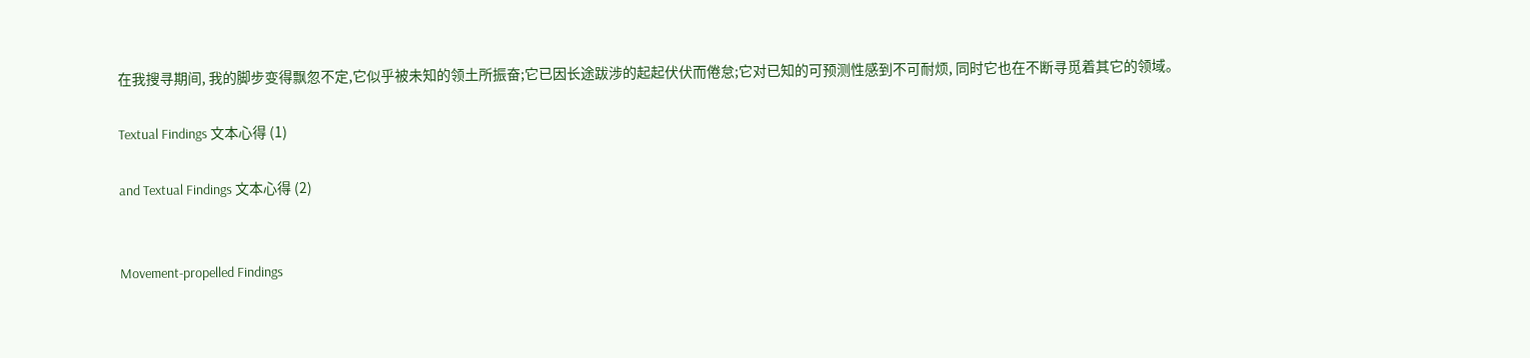在我搜寻期间, 我的脚步变得飘忽不定,它似乎被未知的领土所振奋;它已因长途跋涉的起起伏伏而倦怠;它对已知的可预测性感到不可耐烦, 同时它也在不断寻觅着其它的领域。

Textual Findings 文本心得 (1)

and Textual Findings 文本心得 (2)


Movement-propelled Findings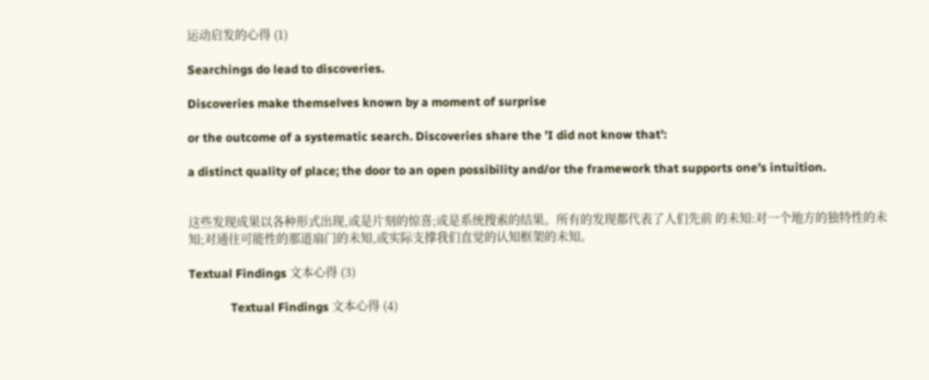运动启发的心得 (1)

Searchings do lead to discoveries.

Discoveries make themselves known by a moment of surprise

or the outcome of a systematic search. Discoveries share the ’I did not know that’:

a distinct quality of place; the door to an open possibility and/or the framework that supports one’s intuition.


这些发现成果以各种形式出现,或是片刻的惊喜;或是系统搜索的结果。所有的发现都代表了人们先前 的未知:对一个地方的独特性的未知;对通往可能性的那道扇门的未知,或实际支撑我们直觉的认知框架的未知。

Textual Findings 文本心得 (3)

              Textual Findings 文本心得 (4)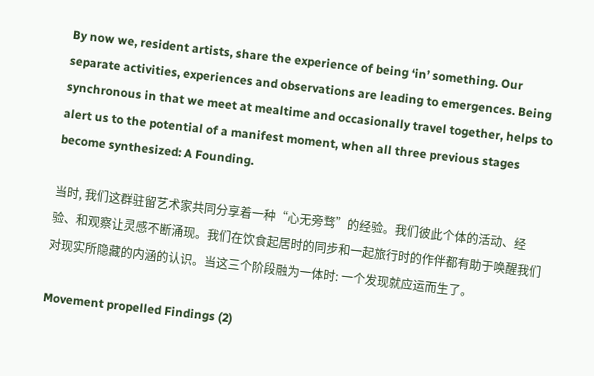By now we, resident artists, share the experience of being ‘in’ something. Our separate activities, experiences and observations are leading to emergences. Being synchronous in that we meet at mealtime and occasionally travel together, helps to alert us to the potential of a manifest moment, when all three previous stages become synthesized: A Founding.

当时, 我们这群驻留艺术家共同分享着一种“心无旁骛”的经验。我们彼此个体的活动、经验、和观察让灵感不断涌现。我们在饮食起居时的同步和一起旅行时的作伴都有助于唤醒我们对现实所隐藏的内涵的认识。当这三个阶段融为一体时: 一个发现就应运而生了。

Movement propelled Findings (2)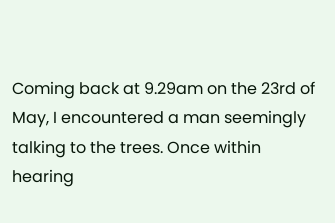Coming back at 9.29am on the 23rd of May, I encountered a man seemingly talking to the trees. Once within hearing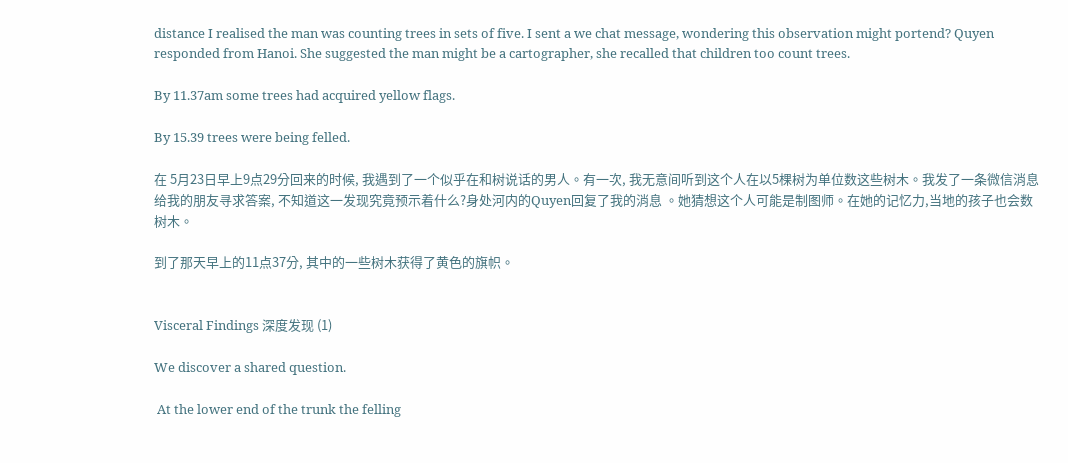distance I realised the man was counting trees in sets of five. I sent a we chat message, wondering this observation might portend? Quyen responded from Hanoi. She suggested the man might be a cartographer, she recalled that children too count trees.

By 11.37am some trees had acquired yellow flags.

By 15.39 trees were being felled.

在 5月23日早上9点29分回来的时候, 我遇到了一个似乎在和树说话的男人。有一次, 我无意间听到这个人在以5棵树为单位数这些树木。我发了一条微信消息给我的朋友寻求答案, 不知道这一发现究竟预示着什么?身处河内的Quyen回复了我的消息 。她猜想这个人可能是制图师。在她的记忆力,当地的孩子也会数树木。

到了那天早上的11点37分, 其中的一些树木获得了黄色的旗帜。


Visceral Findings 深度发现 (1)

We discover a shared question.

 At the lower end of the trunk the felling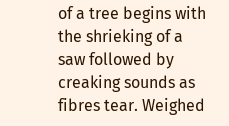of a tree begins with the shrieking of a saw followed by creaking sounds as fibres tear. Weighed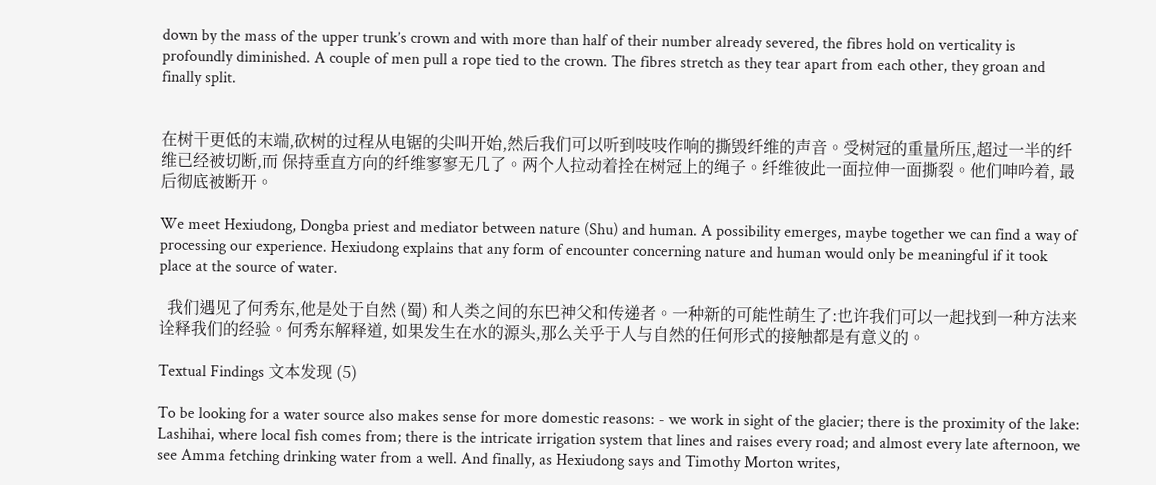down by the mass of the upper trunk’s crown and with more than half of their number already severed, the fibres hold on verticality is profoundly diminished. A couple of men pull a rope tied to the crown. The fibres stretch as they tear apart from each other, they groan and finally split.


在树干更低的末端,砍树的过程从电锯的尖叫开始,然后我们可以听到吱吱作响的撕毁纤维的声音。受树冠的重量所压,超过一半的纤维已经被切断,而 保持垂直方向的纤维寥寥无几了。两个人拉动着拴在树冠上的绳子。纤维彼此一面拉伸一面撕裂。他们呻吟着, 最后彻底被断开。

We meet Hexiudong, Dongba priest and mediator between nature (Shu) and human. A possibility emerges, maybe together we can find a way of processing our experience. Hexiudong explains that any form of encounter concerning nature and human would only be meaningful if it took place at the source of water.

  我们遇见了何秀东,他是处于自然 (蜀) 和人类之间的东巴神父和传递者。一种新的可能性萌生了:也许我们可以一起找到一种方法来诠释我们的经验。何秀东解释道, 如果发生在水的源头,那么关乎于人与自然的任何形式的接触都是有意义的。

Textual Findings 文本发现 (5)

To be looking for a water source also makes sense for more domestic reasons: - we work in sight of the glacier; there is the proximity of the lake: Lashihai, where local fish comes from; there is the intricate irrigation system that lines and raises every road; and almost every late afternoon, we see Amma fetching drinking water from a well. And finally, as Hexiudong says and Timothy Morton writes,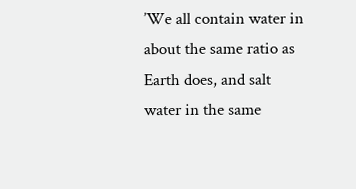’We all contain water in about the same ratio as Earth does, and salt water in the same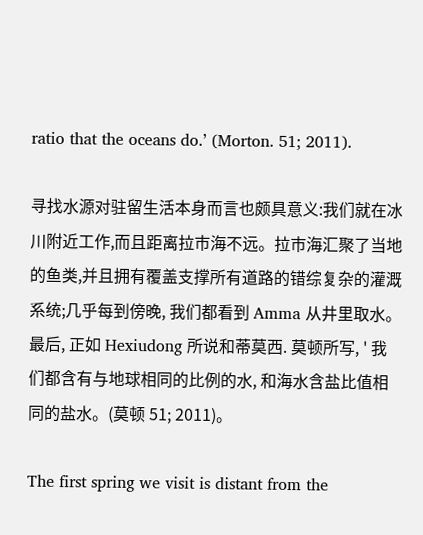ratio that the oceans do.’ (Morton. 51; 2011).

寻找水源对驻留生活本身而言也颇具意义:我们就在冰川附近工作,而且距离拉市海不远。拉市海汇聚了当地的鱼类,并且拥有覆盖支撑所有道路的错综复杂的灌溉系统;几乎每到傍晚, 我们都看到 Amma 从井里取水。最后, 正如 Hexiudong 所说和蒂莫西. 莫顿所写, ' 我们都含有与地球相同的比例的水, 和海水含盐比值相同的盐水。(莫顿 51; 2011)。

The first spring we visit is distant from the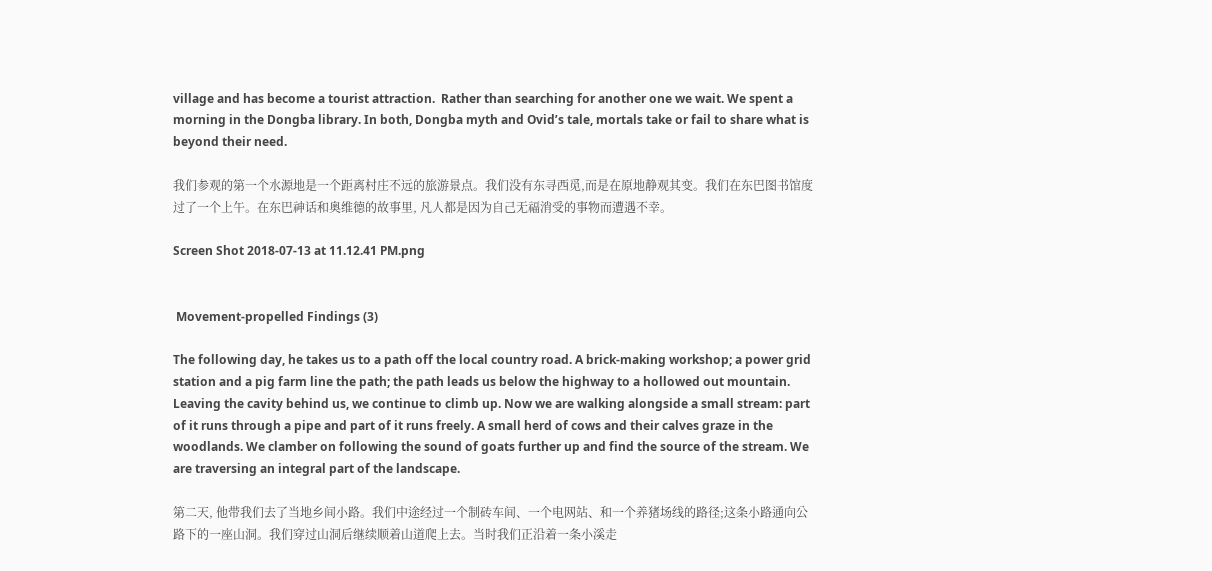village and has become a tourist attraction.  Rather than searching for another one we wait. We spent a morning in the Dongba library. In both, Dongba myth and Ovid’s tale, mortals take or fail to share what is beyond their need.

我们参观的第一个水源地是一个距离村庄不远的旅游景点。我们没有东寻西觅,而是在原地静观其变。我们在东巴图书馆度过了一个上午。在东巴神话和奥维德的故事里, 凡人都是因为自己无福消受的事物而遭遇不幸。

Screen Shot 2018-07-13 at 11.12.41 PM.png


 Movement-propelled Findings (3)

The following day, he takes us to a path off the local country road. A brick-making workshop; a power grid station and a pig farm line the path; the path leads us below the highway to a hollowed out mountain. Leaving the cavity behind us, we continue to climb up. Now we are walking alongside a small stream: part of it runs through a pipe and part of it runs freely. A small herd of cows and their calves graze in the woodlands. We clamber on following the sound of goats further up and find the source of the stream. We are traversing an integral part of the landscape.

第二天, 他带我们去了当地乡间小路。我们中途经过一个制砖车间、一个电网站、和一个养猪场线的路径;这条小路通向公路下的一座山洞。我们穿过山洞后继续顺着山道爬上去。当时我们正沿着一条小溪走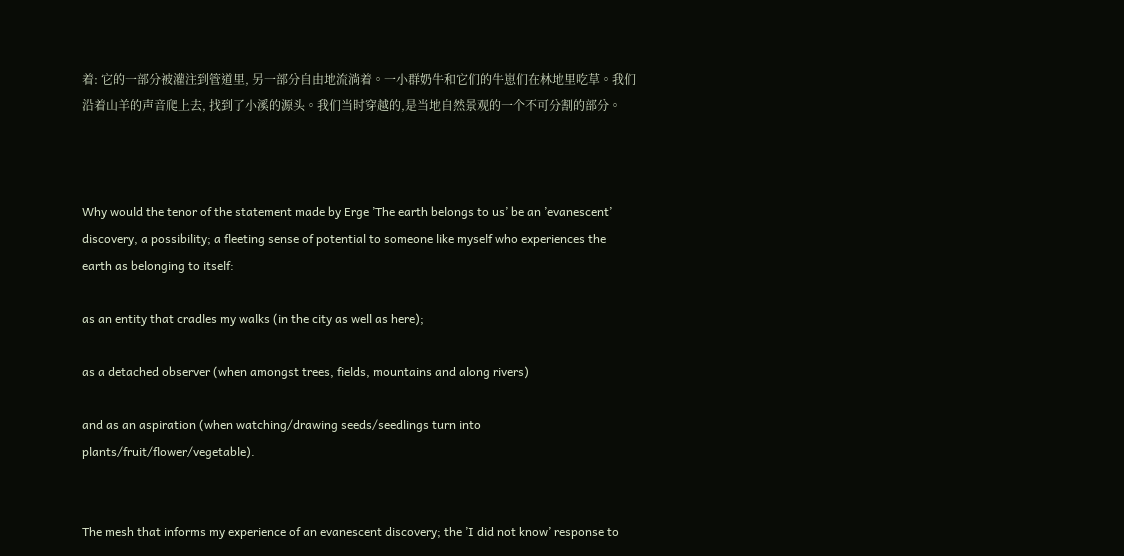着: 它的一部分被灌注到管道里, 另一部分自由地流淌着。一小群奶牛和它们的牛崽们在林地里吃草。我们沿着山羊的声音爬上去, 找到了小溪的源头。我们当时穿越的,是当地自然景观的一个不可分割的部分。



Why would the tenor of the statement made by Erge ’The earth belongs to us’ be an ’evanescent’ discovery, a possibility; a fleeting sense of potential to someone like myself who experiences the earth as belonging to itself:

as an entity that cradles my walks (in the city as well as here);

as a detached observer (when amongst trees, fields, mountains and along rivers)

and as an aspiration (when watching/drawing seeds/seedlings turn into plants/fruit/flower/vegetable).


The mesh that informs my experience of an evanescent discovery; the ’I did not know’ response to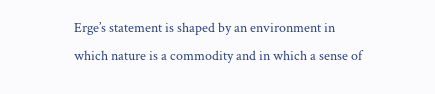Erge’s statement is shaped by an environment in which nature is a commodity and in which a sense of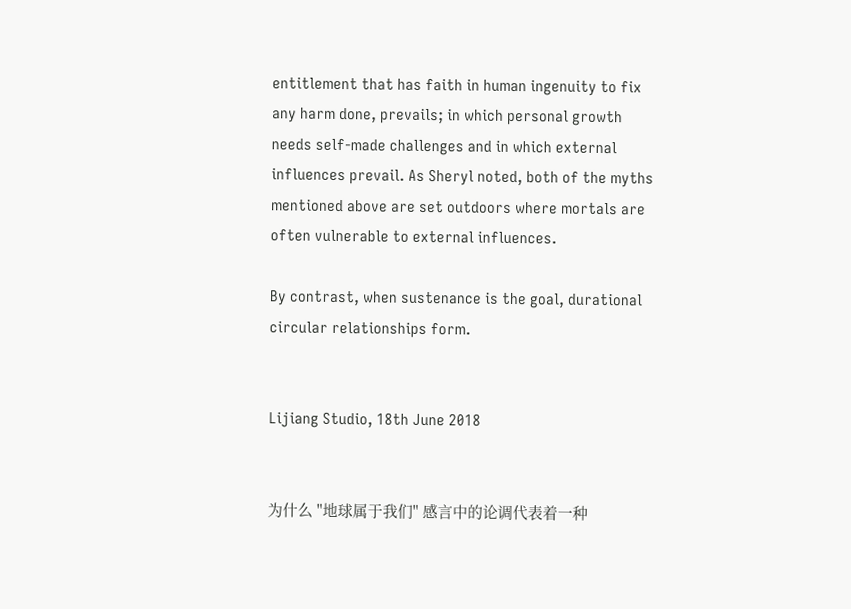entitlement that has faith in human ingenuity to fix any harm done, prevails; in which personal growth needs self-made challenges and in which external influences prevail. As Sheryl noted, both of the myths mentioned above are set outdoors where mortals are often vulnerable to external influences.

By contrast, when sustenance is the goal, durational circular relationships form.


Lijiang Studio, 18th June 2018


为什么 "地球属于我们" 感言中的论调代表着一种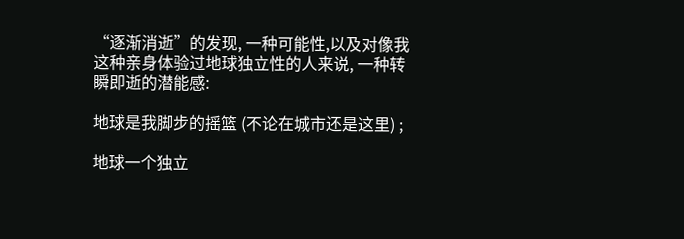“逐渐消逝”的发现, 一种可能性,以及对像我这种亲身体验过地球独立性的人来说, 一种转瞬即逝的潜能感:

地球是我脚步的摇篮 (不论在城市还是这里) ;

地球一个独立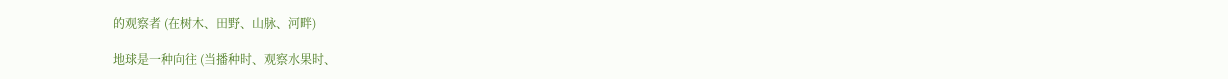的观察者 (在树木、田野、山脉、河畔)

地球是一种向往 (当播种时、观察水果时、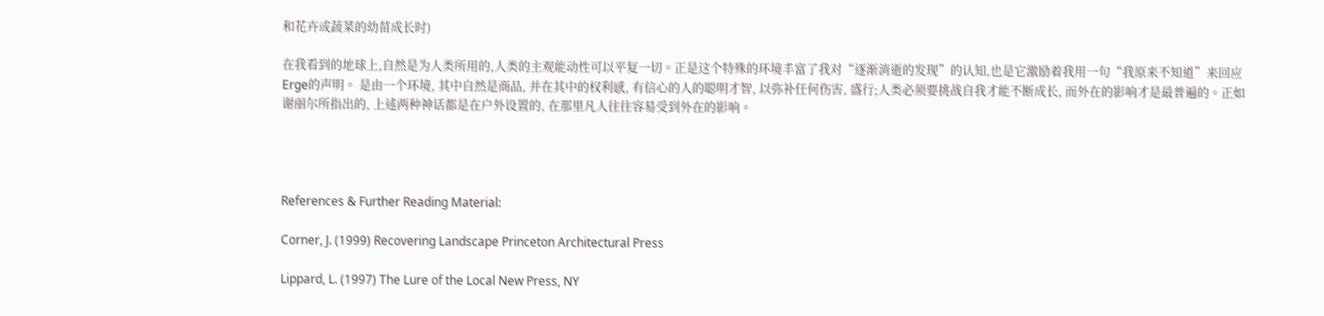和花卉或蔬菜的幼苗成长时)

在我看到的地球上,自然是为人类所用的,人类的主观能动性可以平复一切。正是这个特殊的环境丰富了我对“逐渐消逝的发现”的认知,也是它激励着我用一句“我原来不知道”来回应Erge的声明。 是由一个环境, 其中自然是商品, 并在其中的权利感, 有信心的人的聪明才智, 以弥补任何伤害, 盛行;人类必须要挑战自我才能不断成长, 而外在的影响才是最普遍的。正如谢丽尔所指出的, 上述两种神话都是在户外设置的, 在那里凡人往往容易受到外在的影响。




References & Further Reading Material:

Corner, J. (1999) Recovering Landscape Princeton Architectural Press

Lippard, L. (1997) The Lure of the Local New Press, NY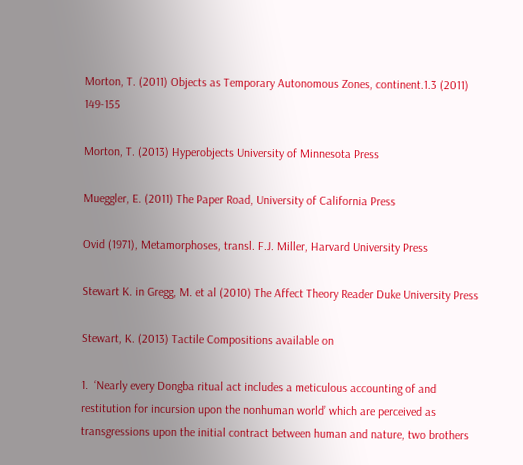Morton, T. (2011) Objects as Temporary Autonomous Zones, continent.1.3 (2011) 149-155

Morton, T. (2013) Hyperobjects University of Minnesota Press

Mueggler, E. (2011) The Paper Road, University of California Press

Ovid (1971), Metamorphoses, transl. F.J. Miller, Harvard University Press

Stewart K. in Gregg, M. et al (2010) The Affect Theory Reader Duke University Press

Stewart, K. (2013) Tactile Compositions available on

1.  ‘Nearly every Dongba ritual act includes a meticulous accounting of and restitution for incursion upon the nonhuman world’ which are perceived as transgressions upon the initial contract between human and nature, two brothers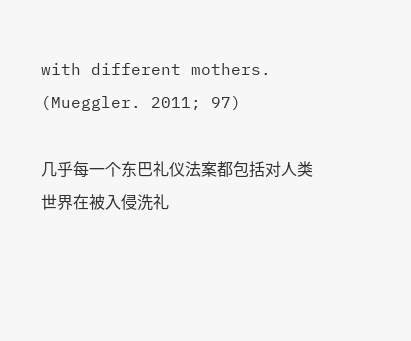with different mothers. (Mueggler. 2011; 97)

几乎每一个东巴礼仪法案都包括对人类世界在被入侵洗礼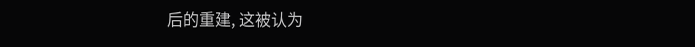后的重建, 这被认为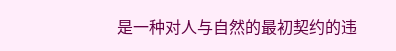是一种对人与自然的最初契约的违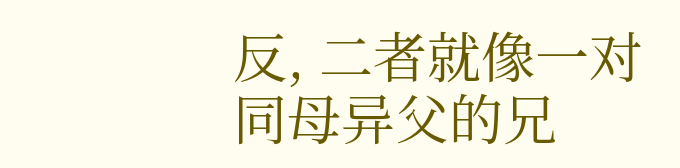反, 二者就像一对同母异父的兄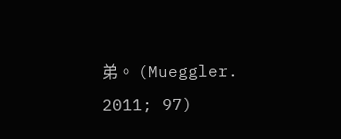弟。 (Mueggler. 2011; 97)